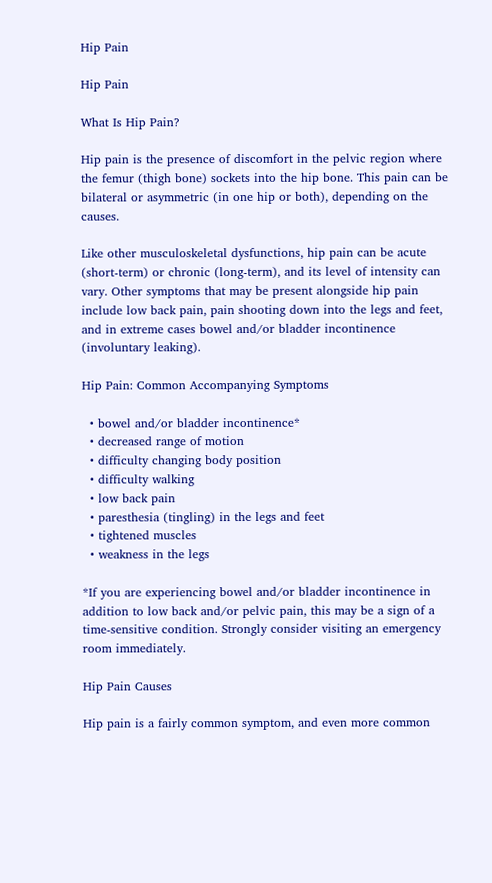Hip Pain

Hip Pain

What Is Hip Pain?

Hip pain is the presence of discomfort in the pelvic region where the femur (thigh bone) sockets into the hip bone. This pain can be bilateral or asymmetric (in one hip or both), depending on the causes.

Like other musculoskeletal dysfunctions, hip pain can be acute (short-term) or chronic (long-term), and its level of intensity can vary. Other symptoms that may be present alongside hip pain include low back pain, pain shooting down into the legs and feet, and in extreme cases bowel and/or bladder incontinence (involuntary leaking).

Hip Pain: Common Accompanying Symptoms

  • bowel and/or bladder incontinence*
  • decreased range of motion
  • difficulty changing body position
  • difficulty walking
  • low back pain
  • paresthesia (tingling) in the legs and feet
  • tightened muscles
  • weakness in the legs

*If you are experiencing bowel and/or bladder incontinence in addition to low back and/or pelvic pain, this may be a sign of a time-sensitive condition. Strongly consider visiting an emergency room immediately.

Hip Pain Causes

Hip pain is a fairly common symptom, and even more common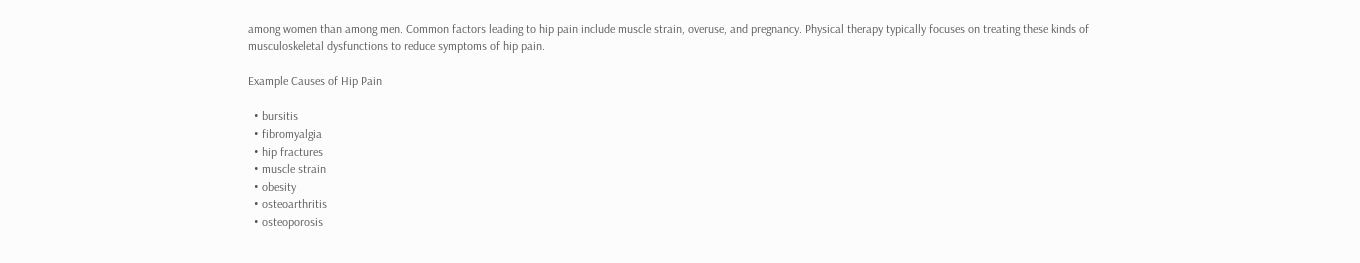among women than among men. Common factors leading to hip pain include muscle strain, overuse, and pregnancy. Physical therapy typically focuses on treating these kinds of musculoskeletal dysfunctions to reduce symptoms of hip pain.

Example Causes of Hip Pain

  • bursitis
  • fibromyalgia
  • hip fractures
  • muscle strain
  • obesity
  • osteoarthritis
  • osteoporosis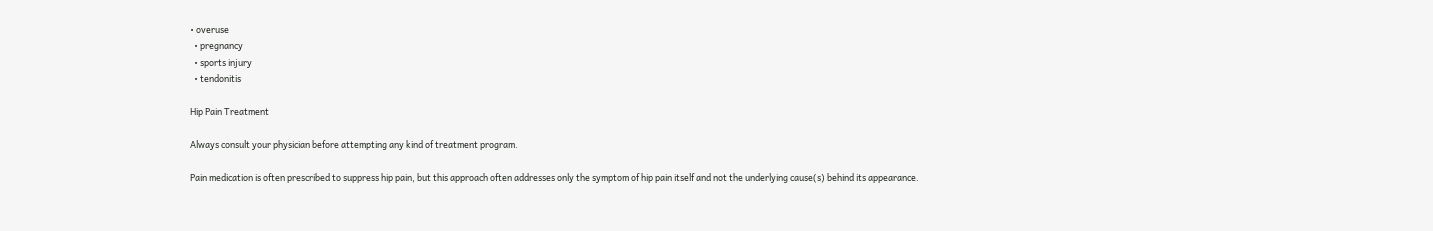• overuse
  • pregnancy
  • sports injury
  • tendonitis

Hip Pain Treatment

Always consult your physician before attempting any kind of treatment program.

Pain medication is often prescribed to suppress hip pain, but this approach often addresses only the symptom of hip pain itself and not the underlying cause(s) behind its appearance.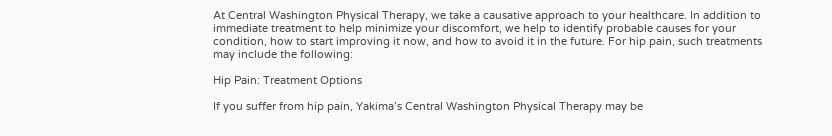At Central Washington Physical Therapy, we take a causative approach to your healthcare. In addition to immediate treatment to help minimize your discomfort, we help to identify probable causes for your condition, how to start improving it now, and how to avoid it in the future. For hip pain, such treatments may include the following:

Hip Pain: Treatment Options

If you suffer from hip pain, Yakima’s Central Washington Physical Therapy may be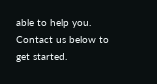able to help you. Contact us below to get started.